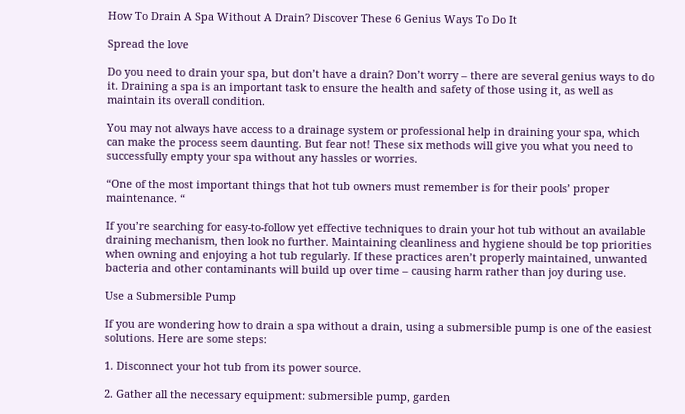How To Drain A Spa Without A Drain? Discover These 6 Genius Ways To Do It

Spread the love

Do you need to drain your spa, but don’t have a drain? Don’t worry – there are several genius ways to do it. Draining a spa is an important task to ensure the health and safety of those using it, as well as maintain its overall condition.

You may not always have access to a drainage system or professional help in draining your spa, which can make the process seem daunting. But fear not! These six methods will give you what you need to successfully empty your spa without any hassles or worries.

“One of the most important things that hot tub owners must remember is for their pools’ proper maintenance. “

If you’re searching for easy-to-follow yet effective techniques to drain your hot tub without an available draining mechanism, then look no further. Maintaining cleanliness and hygiene should be top priorities when owning and enjoying a hot tub regularly. If these practices aren’t properly maintained, unwanted bacteria and other contaminants will build up over time – causing harm rather than joy during use.

Use a Submersible Pump

If you are wondering how to drain a spa without a drain, using a submersible pump is one of the easiest solutions. Here are some steps:

1. Disconnect your hot tub from its power source.

2. Gather all the necessary equipment: submersible pump, garden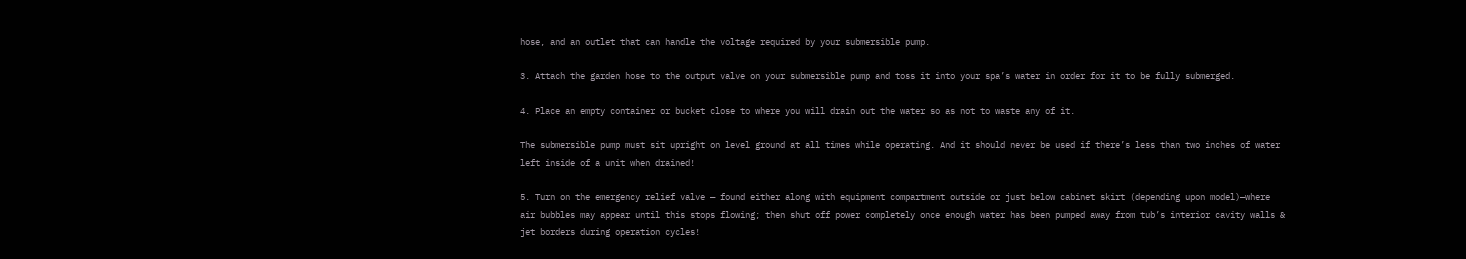hose, and an outlet that can handle the voltage required by your submersible pump.

3. Attach the garden hose to the output valve on your submersible pump and toss it into your spa’s water in order for it to be fully submerged.

4. Place an empty container or bucket close to where you will drain out the water so as not to waste any of it.

The submersible pump must sit upright on level ground at all times while operating. And it should never be used if there’s less than two inches of water left inside of a unit when drained!

5. Turn on the emergency relief valve — found either along with equipment compartment outside or just below cabinet skirt (depending upon model)—where air bubbles may appear until this stops flowing; then shut off power completely once enough water has been pumped away from tub’s interior cavity walls & jet borders during operation cycles!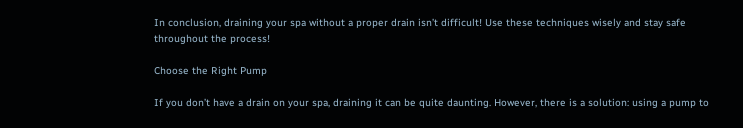In conclusion, draining your spa without a proper drain isn’t difficult! Use these techniques wisely and stay safe throughout the process!

Choose the Right Pump

If you don’t have a drain on your spa, draining it can be quite daunting. However, there is a solution: using a pump to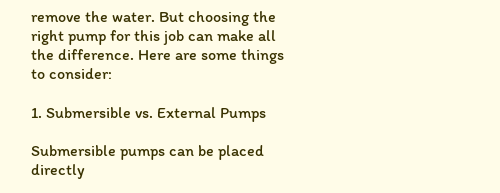remove the water. But choosing the right pump for this job can make all the difference. Here are some things to consider:

1. Submersible vs. External Pumps

Submersible pumps can be placed directly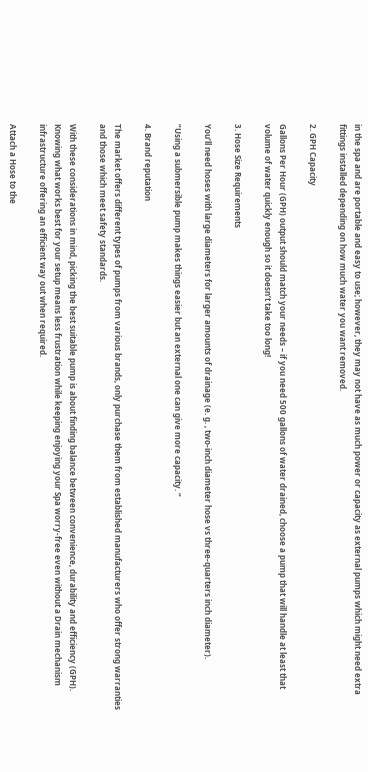in the spa and are portable and easy to use; however, they may not have as much power or capacity as external pumps which might need extra fittings installed depending on how much water you want removed.

2. GPH Capacity

Gallons Per Hour (GPH) output should match your needs – if you need 500 gallons of water drained, choose a pump that will handle at least that volume of water quickly enough so it doesn’t take too long!

3. Hose Size Requirements

You’ll need hoses with large diameters for larger amounts of drainage (e. g. , two-inch diameter hose vs three-quarters inch diameter).

“Using a submersible pump makes things easier but an external one can give more capacity. “

4. Brand reputation

The market offers different types of pumps from various brands, only purchase them from established manufacturers who offer strong warranties and those which meet safety standards.

With these considerations in mind, picking the best suitable pump is about finding balance between convenience, durability and efficiency (GPH). Knowing what works best for your setup means less frustration while keeping enjoying your Spa worry-free even without a Drain mechanism infrastructure offering an efficient way out when required.

Attach a Hose to the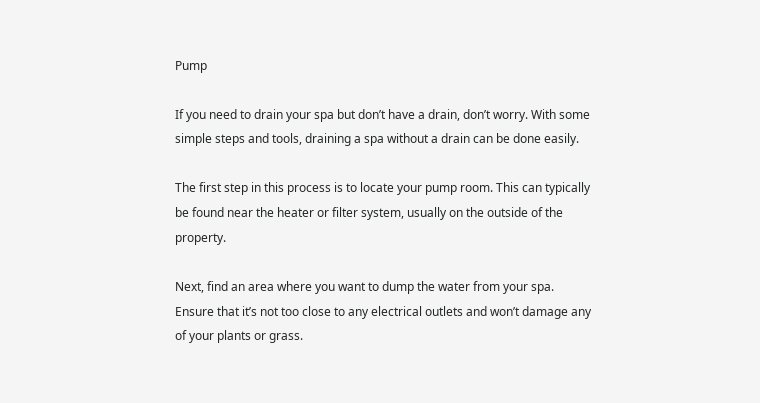Pump

If you need to drain your spa but don’t have a drain, don’t worry. With some simple steps and tools, draining a spa without a drain can be done easily.

The first step in this process is to locate your pump room. This can typically be found near the heater or filter system, usually on the outside of the property.

Next, find an area where you want to dump the water from your spa. Ensure that it’s not too close to any electrical outlets and won’t damage any of your plants or grass.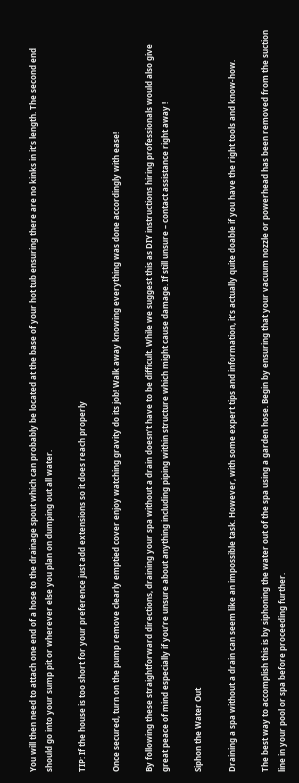You will then need to attach one end of a hose to the drainage spout which can probably be located at the base of your hot tub ensuring there are no kinks in it’s length. The second end should go into your sump pit or wherever else you plan on dumping out all water.

TIP: If the house is too short for your preference just add extensions so it does reach properly

Once secured, turn on the pump remove clearly emptied cover enjoy watching gravity do its job! Walk away knowing everything was done accordingly with ease!

By following these straightforward directions, draining your spa without a drain doesn’t have to be difficult. While we suggest this as DIY instructions hiring professionals would also give great peace of mind especially if you’re unsure about anything including piping within structure which might cause damage. If still unsure – contact assistance right away !

Siphon the Water Out

Draining a spa without a drain can seem like an impossible task. However, with some expert tips and information, it’s actually quite doable if you have the right tools and know-how.

The best way to accomplish this is by siphoning the water out of the spa using a garden hose. Begin by ensuring that your vacuum nozzle or powerhead has been removed from the suction line in your pool or spa before proceeding further.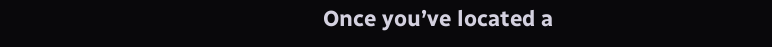Once you’ve located a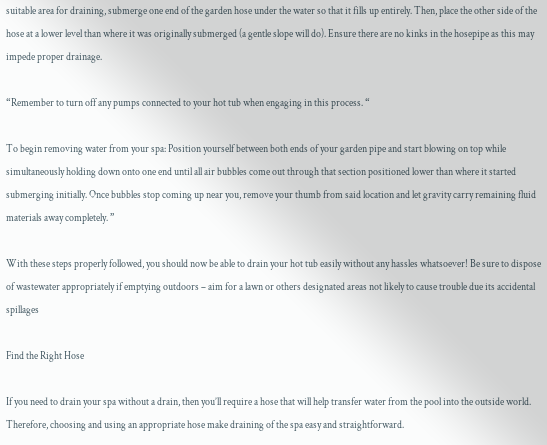suitable area for draining, submerge one end of the garden hose under the water so that it fills up entirely. Then, place the other side of the hose at a lower level than where it was originally submerged (a gentle slope will do). Ensure there are no kinks in the hosepipe as this may impede proper drainage.

“Remember to turn off any pumps connected to your hot tub when engaging in this process. “

To begin removing water from your spa: Position yourself between both ends of your garden pipe and start blowing on top while simultaneously holding down onto one end until all air bubbles come out through that section positioned lower than where it started submerging initially. Once bubbles stop coming up near you, remove your thumb from said location and let gravity carry remaining fluid materials away completely. ”

With these steps properly followed, you should now be able to drain your hot tub easily without any hassles whatsoever! Be sure to dispose of wastewater appropriately if emptying outdoors – aim for a lawn or others designated areas not likely to cause trouble due its accidental spillages

Find the Right Hose

If you need to drain your spa without a drain, then you’ll require a hose that will help transfer water from the pool into the outside world. Therefore, choosing and using an appropriate hose make draining of the spa easy and straightforward.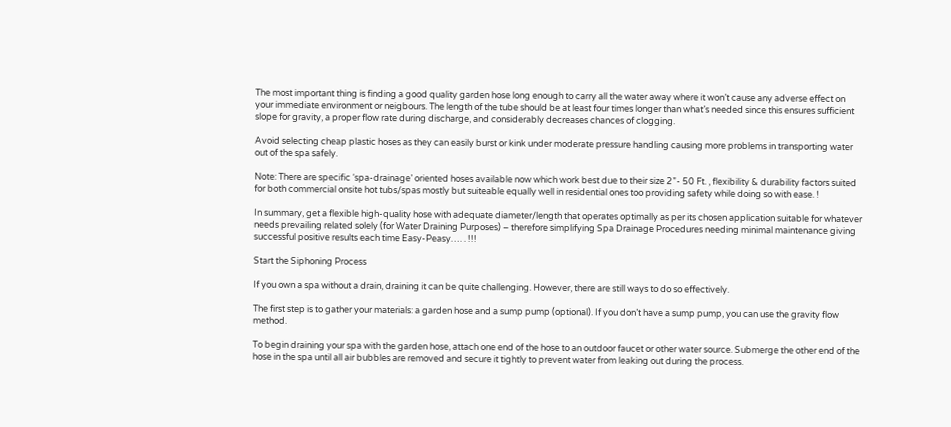The most important thing is finding a good quality garden hose long enough to carry all the water away where it won’t cause any adverse effect on your immediate environment or neigbours. The length of the tube should be at least four times longer than what’s needed since this ensures sufficient slope for gravity, a proper flow rate during discharge, and considerably decreases chances of clogging.

Avoid selecting cheap plastic hoses as they can easily burst or kink under moderate pressure handling causing more problems in transporting water out of the spa safely.

Note: There are specific ‘spa-drainage’ oriented hoses available now which work best due to their size 2”- 50 Ft. , flexibility & durability factors suited for both commercial onsite hot tubs/spas mostly but suiteable equally well in residential ones too providing safety while doing so with ease. !

In summary, get a flexible high-quality hose with adequate diameter/length that operates optimally as per its chosen application suitable for whatever needs prevailing related solely (for Water Draining Purposes) – therefore simplifying Spa Drainage Procedures needing minimal maintenance giving successful positive results each time Easy-Peasy…. . !!!

Start the Siphoning Process

If you own a spa without a drain, draining it can be quite challenging. However, there are still ways to do so effectively.

The first step is to gather your materials: a garden hose and a sump pump (optional). If you don’t have a sump pump, you can use the gravity flow method.

To begin draining your spa with the garden hose, attach one end of the hose to an outdoor faucet or other water source. Submerge the other end of the hose in the spa until all air bubbles are removed and secure it tightly to prevent water from leaking out during the process.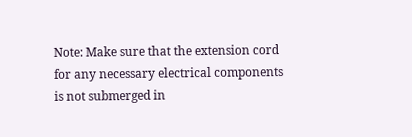Note: Make sure that the extension cord for any necessary electrical components is not submerged in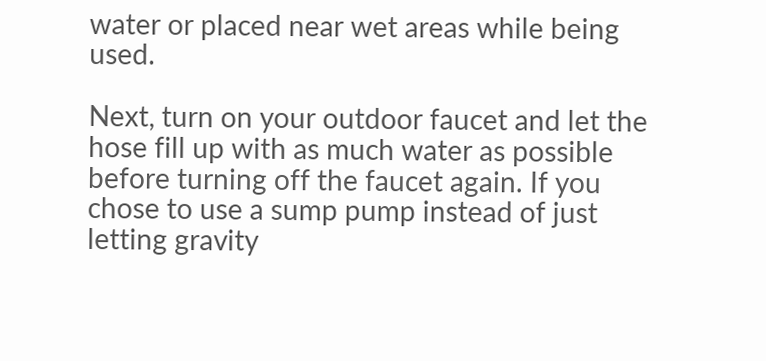water or placed near wet areas while being used.

Next, turn on your outdoor faucet and let the hose fill up with as much water as possible before turning off the faucet again. If you chose to use a sump pump instead of just letting gravity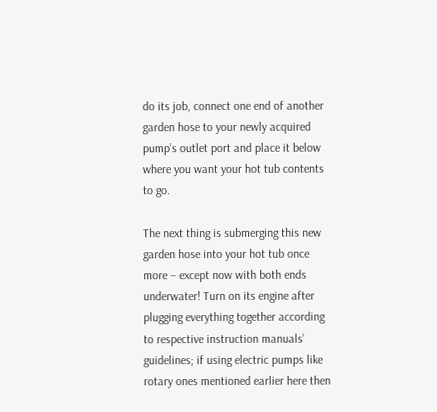do its job, connect one end of another garden hose to your newly acquired pump’s outlet port and place it below where you want your hot tub contents to go.

The next thing is submerging this new garden hose into your hot tub once more – except now with both ends underwater! Turn on its engine after plugging everything together according to respective instruction manuals’ guidelines; if using electric pumps like rotary ones mentioned earlier here then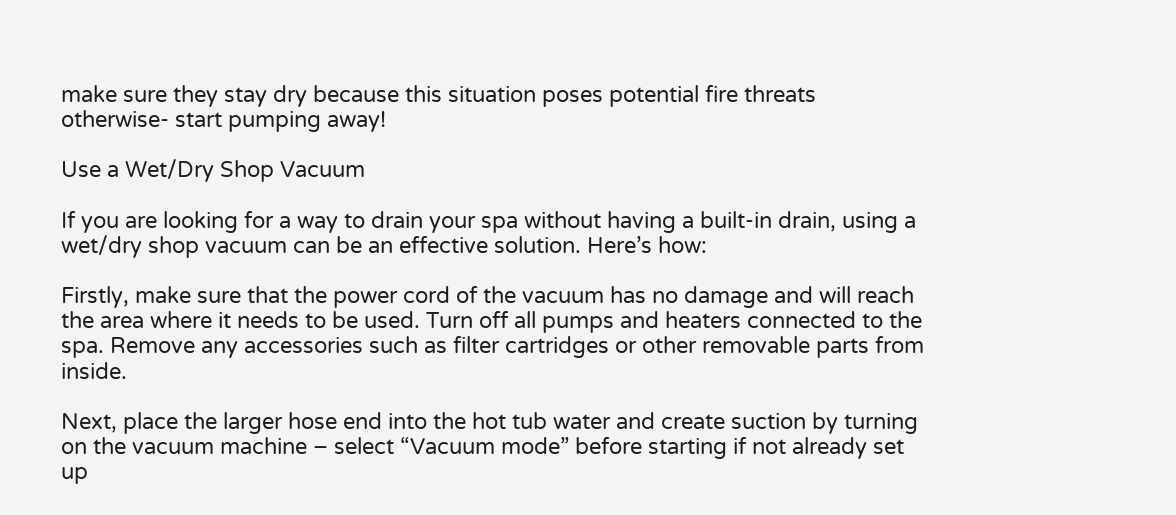make sure they stay dry because this situation poses potential fire threats otherwise- start pumping away!

Use a Wet/Dry Shop Vacuum

If you are looking for a way to drain your spa without having a built-in drain, using a wet/dry shop vacuum can be an effective solution. Here’s how:

Firstly, make sure that the power cord of the vacuum has no damage and will reach the area where it needs to be used. Turn off all pumps and heaters connected to the spa. Remove any accessories such as filter cartridges or other removable parts from inside.

Next, place the larger hose end into the hot tub water and create suction by turning on the vacuum machine – select “Vacuum mode” before starting if not already set up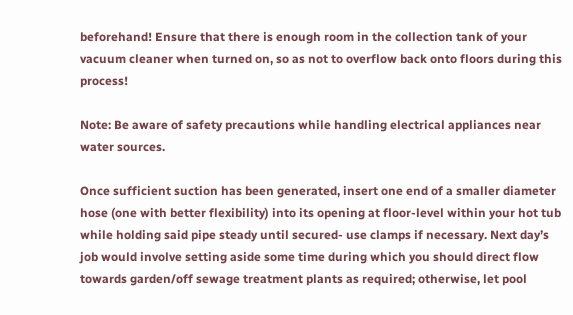beforehand! Ensure that there is enough room in the collection tank of your vacuum cleaner when turned on, so as not to overflow back onto floors during this process!

Note: Be aware of safety precautions while handling electrical appliances near water sources.

Once sufficient suction has been generated, insert one end of a smaller diameter hose (one with better flexibility) into its opening at floor-level within your hot tub while holding said pipe steady until secured- use clamps if necessary. Next day’s job would involve setting aside some time during which you should direct flow towards garden/off sewage treatment plants as required; otherwise, let pool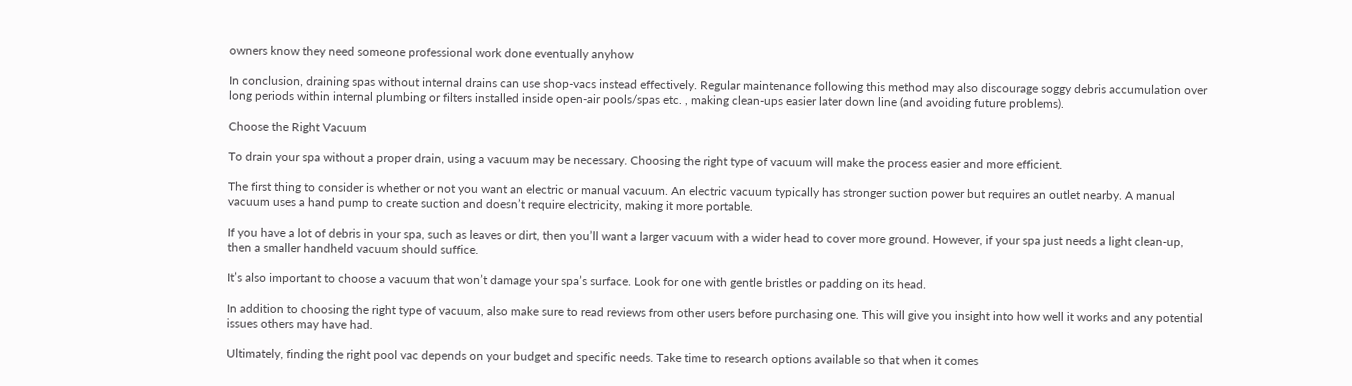owners know they need someone professional work done eventually anyhow

In conclusion, draining spas without internal drains can use shop-vacs instead effectively. Regular maintenance following this method may also discourage soggy debris accumulation over long periods within internal plumbing or filters installed inside open-air pools/spas etc. , making clean-ups easier later down line (and avoiding future problems).

Choose the Right Vacuum

To drain your spa without a proper drain, using a vacuum may be necessary. Choosing the right type of vacuum will make the process easier and more efficient.

The first thing to consider is whether or not you want an electric or manual vacuum. An electric vacuum typically has stronger suction power but requires an outlet nearby. A manual vacuum uses a hand pump to create suction and doesn’t require electricity, making it more portable.

If you have a lot of debris in your spa, such as leaves or dirt, then you’ll want a larger vacuum with a wider head to cover more ground. However, if your spa just needs a light clean-up, then a smaller handheld vacuum should suffice.

It’s also important to choose a vacuum that won’t damage your spa’s surface. Look for one with gentle bristles or padding on its head.

In addition to choosing the right type of vacuum, also make sure to read reviews from other users before purchasing one. This will give you insight into how well it works and any potential issues others may have had.

Ultimately, finding the right pool vac depends on your budget and specific needs. Take time to research options available so that when it comes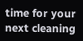time for your next cleaning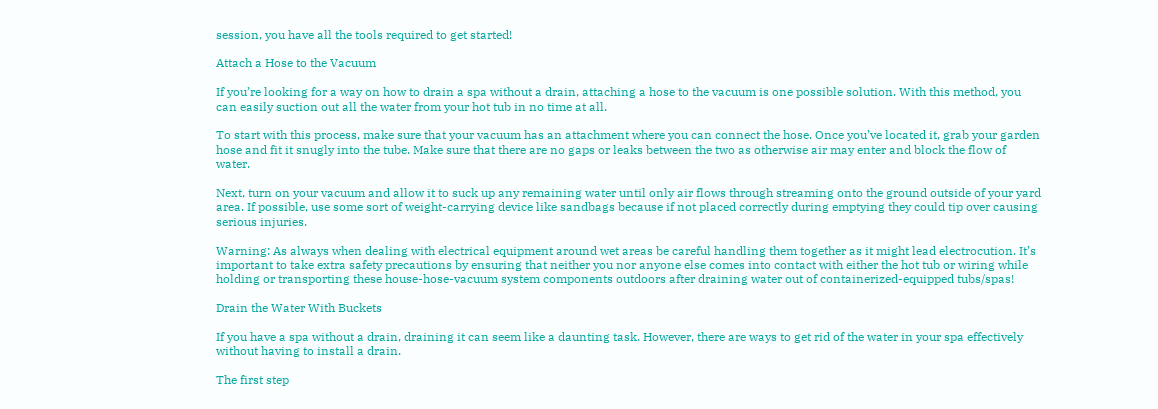session, you have all the tools required to get started!

Attach a Hose to the Vacuum

If you’re looking for a way on how to drain a spa without a drain, attaching a hose to the vacuum is one possible solution. With this method, you can easily suction out all the water from your hot tub in no time at all.

To start with this process, make sure that your vacuum has an attachment where you can connect the hose. Once you’ve located it, grab your garden hose and fit it snugly into the tube. Make sure that there are no gaps or leaks between the two as otherwise air may enter and block the flow of water.

Next, turn on your vacuum and allow it to suck up any remaining water until only air flows through streaming onto the ground outside of your yard area. If possible, use some sort of weight-carrying device like sandbags because if not placed correctly during emptying they could tip over causing serious injuries.

Warning: As always when dealing with electrical equipment around wet areas be careful handling them together as it might lead electrocution. It’s important to take extra safety precautions by ensuring that neither you nor anyone else comes into contact with either the hot tub or wiring while holding or transporting these house-hose-vacuum system components outdoors after draining water out of containerized-equipped tubs/spas!

Drain the Water With Buckets

If you have a spa without a drain, draining it can seem like a daunting task. However, there are ways to get rid of the water in your spa effectively without having to install a drain.

The first step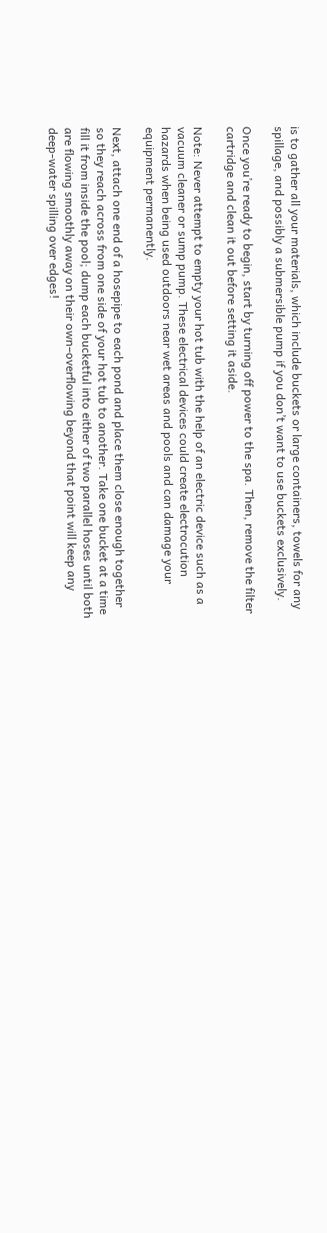is to gather all your materials, which include buckets or large containers, towels for any spillage, and possibly a submersible pump if you don’t want to use buckets exclusively.

Once you’re ready to begin, start by turning off power to the spa. Then, remove the filter cartridge and clean it out before setting it aside.

Note: Never attempt to empty your hot tub with the help of an electric device such as a vacuum cleaner or sump pump. These electrical devices could create electrocution hazards when being used outdoors near wet areas and pools and can damage your equipment permanently.

Next, attach one end of a hosepipe to each pond and place them close enough together so they reach across from one side of your hot tub to another. Take one bucket at a time fill it from inside the pool; dump each bucketful into either of two parallel hoses until both are flowing smoothly away on their own–overflowing beyond that point will keep any deep-water spilling over edges!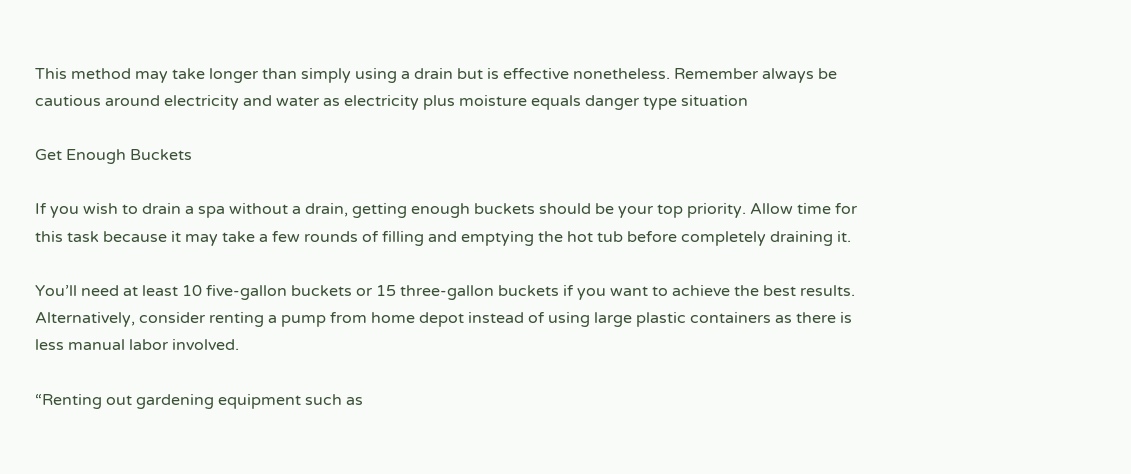This method may take longer than simply using a drain but is effective nonetheless. Remember always be cautious around electricity and water as electricity plus moisture equals danger type situation

Get Enough Buckets

If you wish to drain a spa without a drain, getting enough buckets should be your top priority. Allow time for this task because it may take a few rounds of filling and emptying the hot tub before completely draining it.

You’ll need at least 10 five-gallon buckets or 15 three-gallon buckets if you want to achieve the best results. Alternatively, consider renting a pump from home depot instead of using large plastic containers as there is less manual labor involved.

“Renting out gardening equipment such as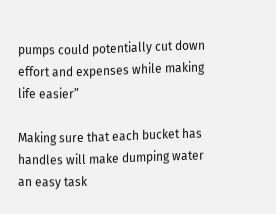pumps could potentially cut down effort and expenses while making life easier”

Making sure that each bucket has handles will make dumping water an easy task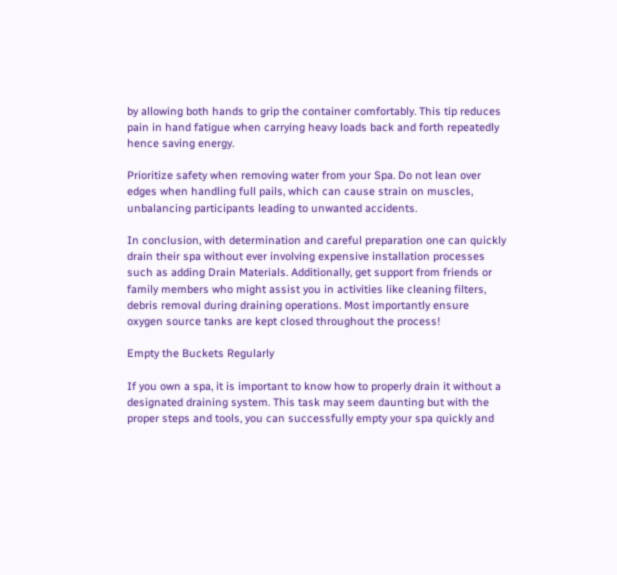by allowing both hands to grip the container comfortably. This tip reduces pain in hand fatigue when carrying heavy loads back and forth repeatedly hence saving energy.

Prioritize safety when removing water from your Spa. Do not lean over edges when handling full pails, which can cause strain on muscles, unbalancing participants leading to unwanted accidents.

In conclusion, with determination and careful preparation one can quickly drain their spa without ever involving expensive installation processes such as adding Drain Materials. Additionally, get support from friends or family members who might assist you in activities like cleaning filters, debris removal during draining operations. Most importantly ensure oxygen source tanks are kept closed throughout the process!

Empty the Buckets Regularly

If you own a spa, it is important to know how to properly drain it without a designated draining system. This task may seem daunting but with the proper steps and tools, you can successfully empty your spa quickly and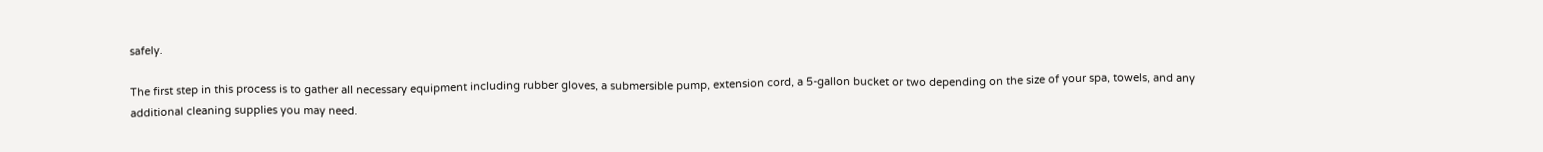safely.

The first step in this process is to gather all necessary equipment including rubber gloves, a submersible pump, extension cord, a 5-gallon bucket or two depending on the size of your spa, towels, and any additional cleaning supplies you may need.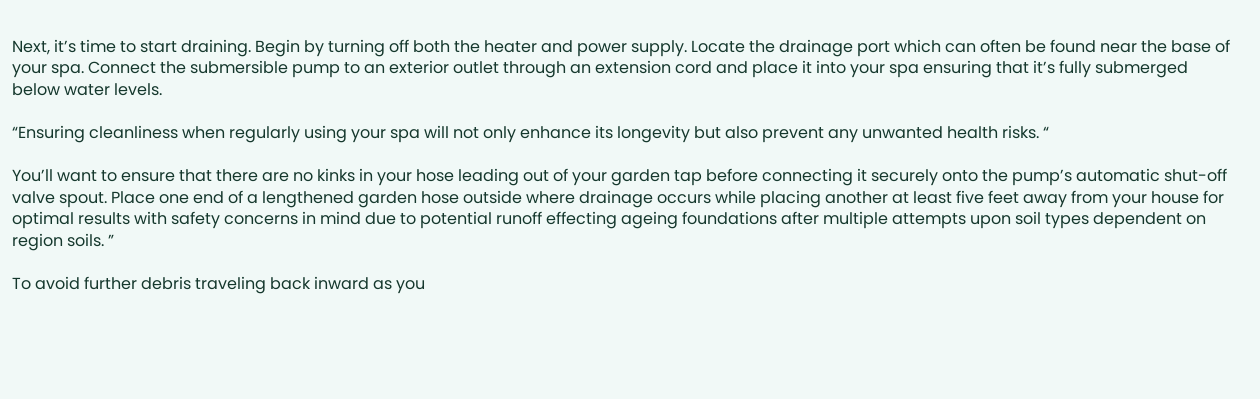Next, it’s time to start draining. Begin by turning off both the heater and power supply. Locate the drainage port which can often be found near the base of your spa. Connect the submersible pump to an exterior outlet through an extension cord and place it into your spa ensuring that it’s fully submerged below water levels.

“Ensuring cleanliness when regularly using your spa will not only enhance its longevity but also prevent any unwanted health risks. “

You’ll want to ensure that there are no kinks in your hose leading out of your garden tap before connecting it securely onto the pump’s automatic shut-off valve spout. Place one end of a lengthened garden hose outside where drainage occurs while placing another at least five feet away from your house for optimal results with safety concerns in mind due to potential runoff effecting ageing foundations after multiple attempts upon soil types dependent on region soils. ”

To avoid further debris traveling back inward as you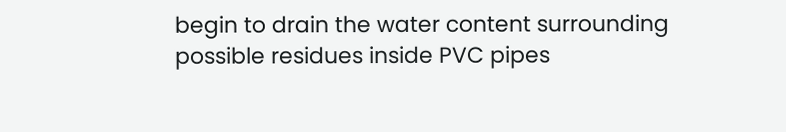begin to drain the water content surrounding possible residues inside PVC pipes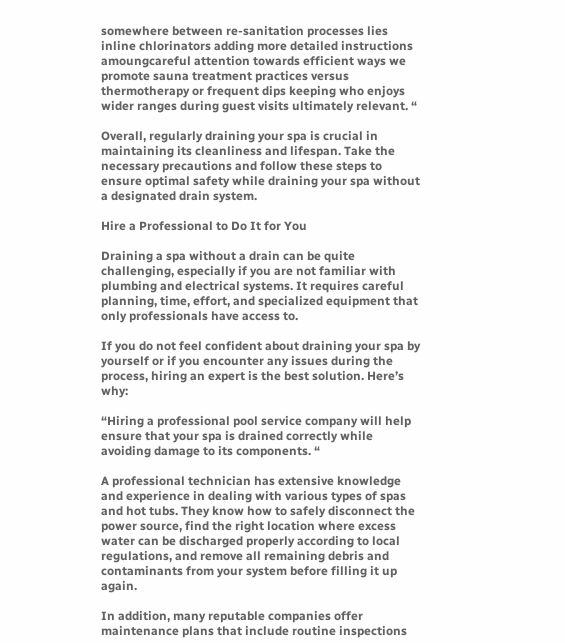somewhere between re-sanitation processes lies inline chlorinators adding more detailed instructions amoungcareful attention towards efficient ways we promote sauna treatment practices versus thermotherapy or frequent dips keeping who enjoys wider ranges during guest visits ultimately relevant. “

Overall, regularly draining your spa is crucial in maintaining its cleanliness and lifespan. Take the necessary precautions and follow these steps to ensure optimal safety while draining your spa without a designated drain system.

Hire a Professional to Do It for You

Draining a spa without a drain can be quite challenging, especially if you are not familiar with plumbing and electrical systems. It requires careful planning, time, effort, and specialized equipment that only professionals have access to.

If you do not feel confident about draining your spa by yourself or if you encounter any issues during the process, hiring an expert is the best solution. Here’s why:

“Hiring a professional pool service company will help ensure that your spa is drained correctly while avoiding damage to its components. “

A professional technician has extensive knowledge and experience in dealing with various types of spas and hot tubs. They know how to safely disconnect the power source, find the right location where excess water can be discharged properly according to local regulations, and remove all remaining debris and contaminants from your system before filling it up again.

In addition, many reputable companies offer maintenance plans that include routine inspections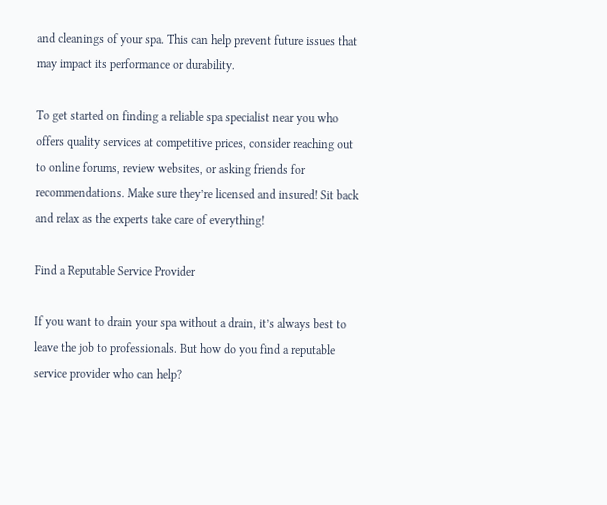and cleanings of your spa. This can help prevent future issues that may impact its performance or durability.

To get started on finding a reliable spa specialist near you who offers quality services at competitive prices, consider reaching out to online forums, review websites, or asking friends for recommendations. Make sure they’re licensed and insured! Sit back and relax as the experts take care of everything!

Find a Reputable Service Provider

If you want to drain your spa without a drain, it’s always best to leave the job to professionals. But how do you find a reputable service provider who can help?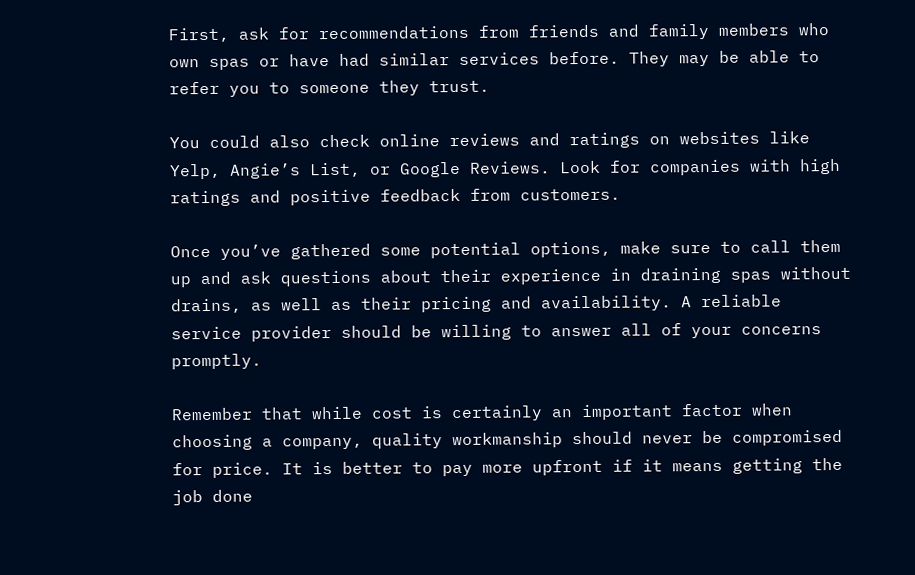First, ask for recommendations from friends and family members who own spas or have had similar services before. They may be able to refer you to someone they trust.

You could also check online reviews and ratings on websites like Yelp, Angie’s List, or Google Reviews. Look for companies with high ratings and positive feedback from customers.

Once you’ve gathered some potential options, make sure to call them up and ask questions about their experience in draining spas without drains, as well as their pricing and availability. A reliable service provider should be willing to answer all of your concerns promptly.

Remember that while cost is certainly an important factor when choosing a company, quality workmanship should never be compromised for price. It is better to pay more upfront if it means getting the job done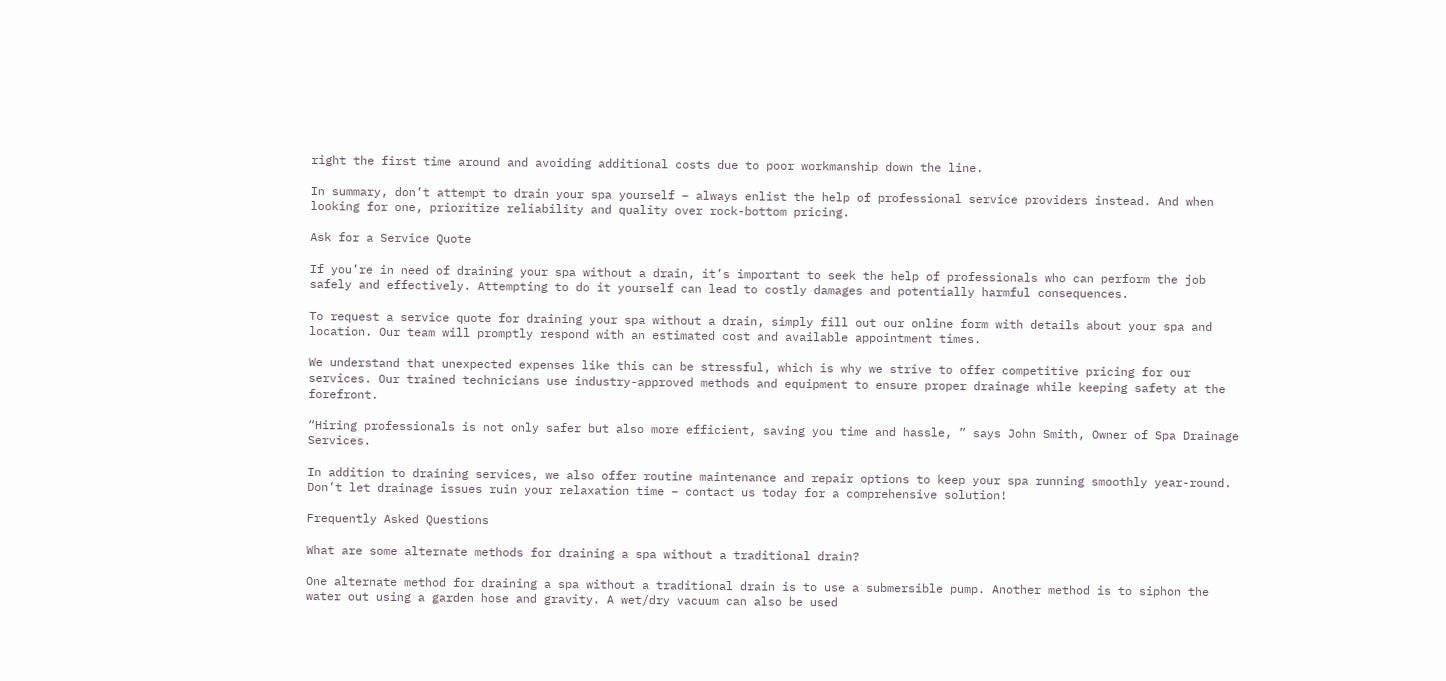right the first time around and avoiding additional costs due to poor workmanship down the line.

In summary, don’t attempt to drain your spa yourself – always enlist the help of professional service providers instead. And when looking for one, prioritize reliability and quality over rock-bottom pricing.

Ask for a Service Quote

If you’re in need of draining your spa without a drain, it’s important to seek the help of professionals who can perform the job safely and effectively. Attempting to do it yourself can lead to costly damages and potentially harmful consequences.

To request a service quote for draining your spa without a drain, simply fill out our online form with details about your spa and location. Our team will promptly respond with an estimated cost and available appointment times.

We understand that unexpected expenses like this can be stressful, which is why we strive to offer competitive pricing for our services. Our trained technicians use industry-approved methods and equipment to ensure proper drainage while keeping safety at the forefront.

“Hiring professionals is not only safer but also more efficient, saving you time and hassle, ” says John Smith, Owner of Spa Drainage Services.

In addition to draining services, we also offer routine maintenance and repair options to keep your spa running smoothly year-round. Don’t let drainage issues ruin your relaxation time – contact us today for a comprehensive solution!

Frequently Asked Questions

What are some alternate methods for draining a spa without a traditional drain?

One alternate method for draining a spa without a traditional drain is to use a submersible pump. Another method is to siphon the water out using a garden hose and gravity. A wet/dry vacuum can also be used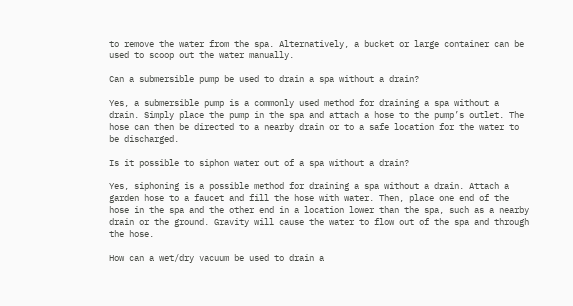to remove the water from the spa. Alternatively, a bucket or large container can be used to scoop out the water manually.

Can a submersible pump be used to drain a spa without a drain?

Yes, a submersible pump is a commonly used method for draining a spa without a drain. Simply place the pump in the spa and attach a hose to the pump’s outlet. The hose can then be directed to a nearby drain or to a safe location for the water to be discharged.

Is it possible to siphon water out of a spa without a drain?

Yes, siphoning is a possible method for draining a spa without a drain. Attach a garden hose to a faucet and fill the hose with water. Then, place one end of the hose in the spa and the other end in a location lower than the spa, such as a nearby drain or the ground. Gravity will cause the water to flow out of the spa and through the hose.

How can a wet/dry vacuum be used to drain a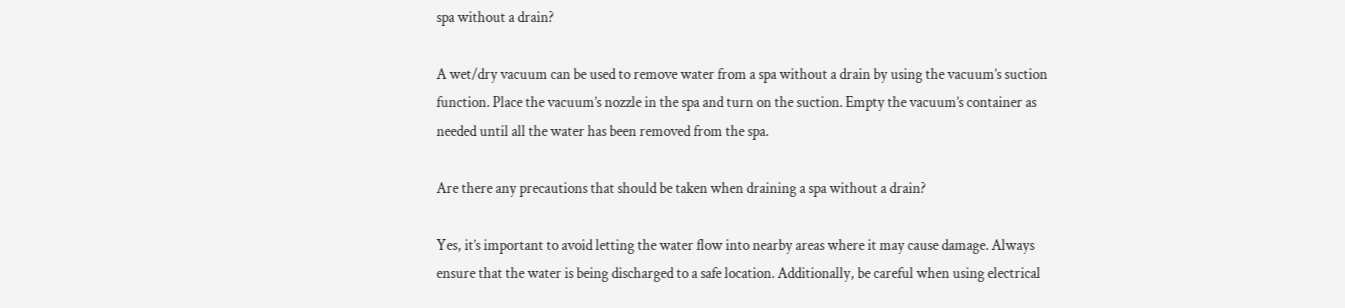spa without a drain?

A wet/dry vacuum can be used to remove water from a spa without a drain by using the vacuum’s suction function. Place the vacuum’s nozzle in the spa and turn on the suction. Empty the vacuum’s container as needed until all the water has been removed from the spa.

Are there any precautions that should be taken when draining a spa without a drain?

Yes, it’s important to avoid letting the water flow into nearby areas where it may cause damage. Always ensure that the water is being discharged to a safe location. Additionally, be careful when using electrical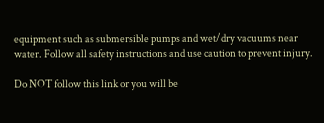equipment such as submersible pumps and wet/dry vacuums near water. Follow all safety instructions and use caution to prevent injury.

Do NOT follow this link or you will be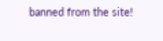banned from the site!